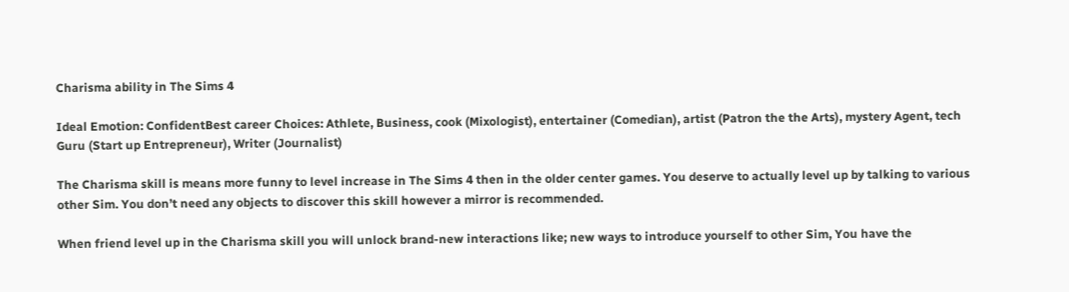Charisma ability in The Sims 4

Ideal Emotion: ConfidentBest career Choices: Athlete, Business, cook (Mixologist), entertainer (Comedian), artist (Patron the the Arts), mystery Agent, tech Guru (Start up Entrepreneur), Writer (Journalist)

The Charisma skill is means more funny to level increase in The Sims 4 then in the older center games. You deserve to actually level up by talking to various other Sim. You don’t need any objects to discover this skill however a mirror is recommended.

When friend level up in the Charisma skill you will unlock brand-new interactions like; new ways to introduce yourself to other Sim, You have the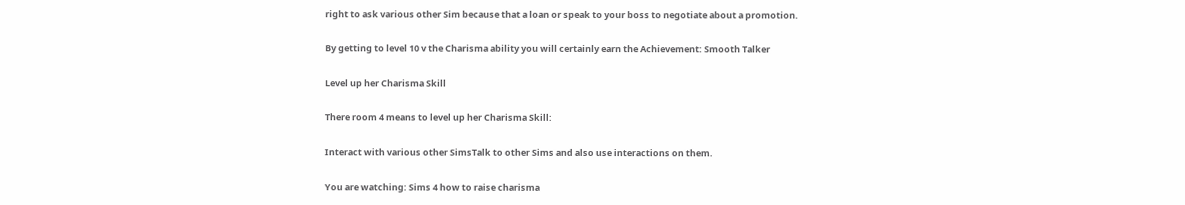right to ask various other Sim because that a loan or speak to your boss to negotiate about a promotion.

By getting to level 10 v the Charisma ability you will certainly earn the Achievement: Smooth Talker

Level up her Charisma Skill

There room 4 means to level up her Charisma Skill:

Interact with various other SimsTalk to other Sims and also use interactions on them.

You are watching: Sims 4 how to raise charisma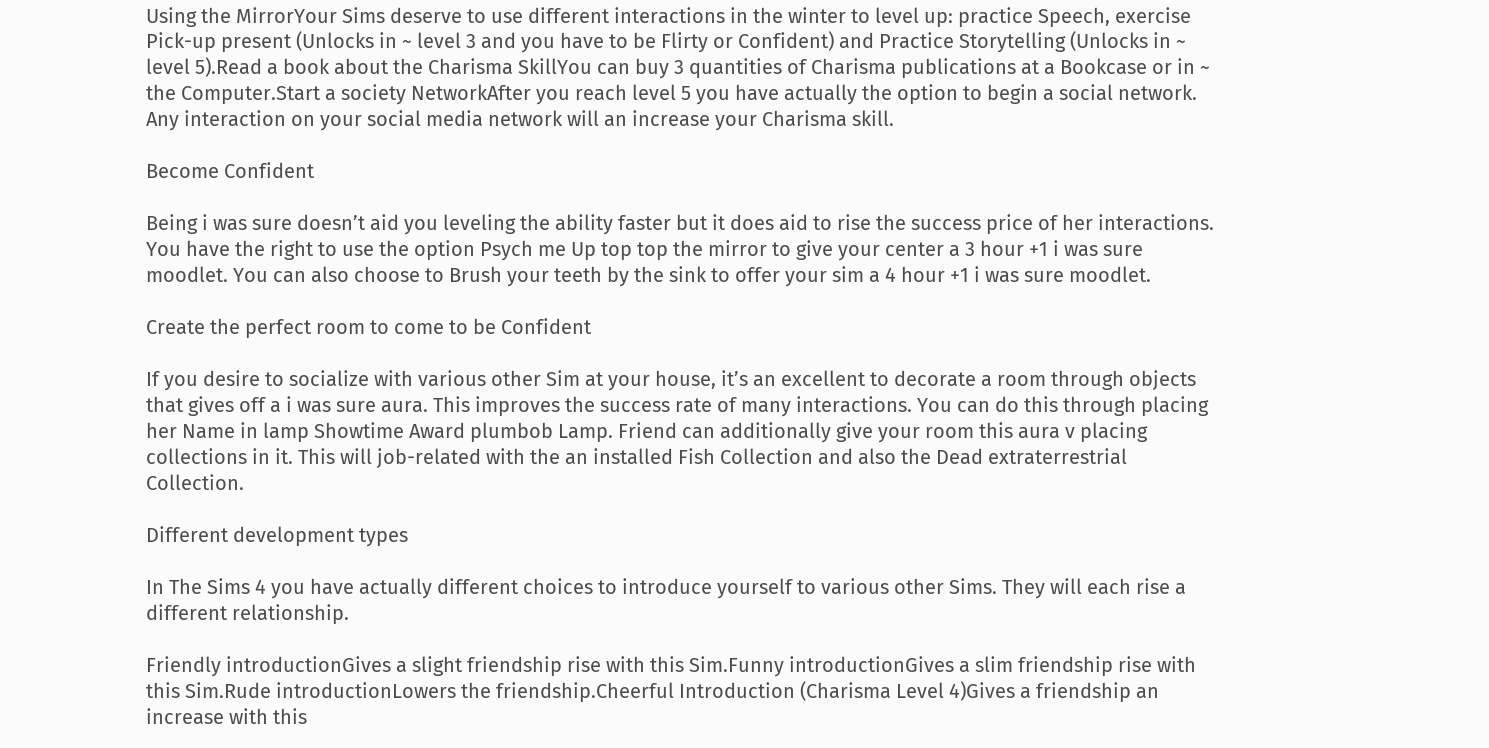Using the MirrorYour Sims deserve to use different interactions in the winter to level up: practice Speech, exercise Pick-up present (Unlocks in ~ level 3 and you have to be Flirty or Confident) and Practice Storytelling (Unlocks in ~ level 5).Read a book about the Charisma SkillYou can buy 3 quantities of Charisma publications at a Bookcase or in ~ the Computer.Start a society NetworkAfter you reach level 5 you have actually the option to begin a social network. Any interaction on your social media network will an increase your Charisma skill.

Become Confident

Being i was sure doesn’t aid you leveling the ability faster but it does aid to rise the success price of her interactions. You have the right to use the option Psych me Up top top the mirror to give your center a 3 hour +1 i was sure moodlet. You can also choose to Brush your teeth by the sink to offer your sim a 4 hour +1 i was sure moodlet.

Create the perfect room to come to be Confident

If you desire to socialize with various other Sim at your house, it’s an excellent to decorate a room through objects that gives off a i was sure aura. This improves the success rate of many interactions. You can do this through placing her Name in lamp Showtime Award plumbob Lamp. Friend can additionally give your room this aura v placing collections in it. This will job-related with the an installed Fish Collection and also the Dead extraterrestrial Collection.

Different development types

In The Sims 4 you have actually different choices to introduce yourself to various other Sims. They will each rise a different relationship.

Friendly introductionGives a slight friendship rise with this Sim.Funny introductionGives a slim friendship rise with this Sim.Rude introductionLowers the friendship.Cheerful Introduction (Charisma Level 4)Gives a friendship an increase with this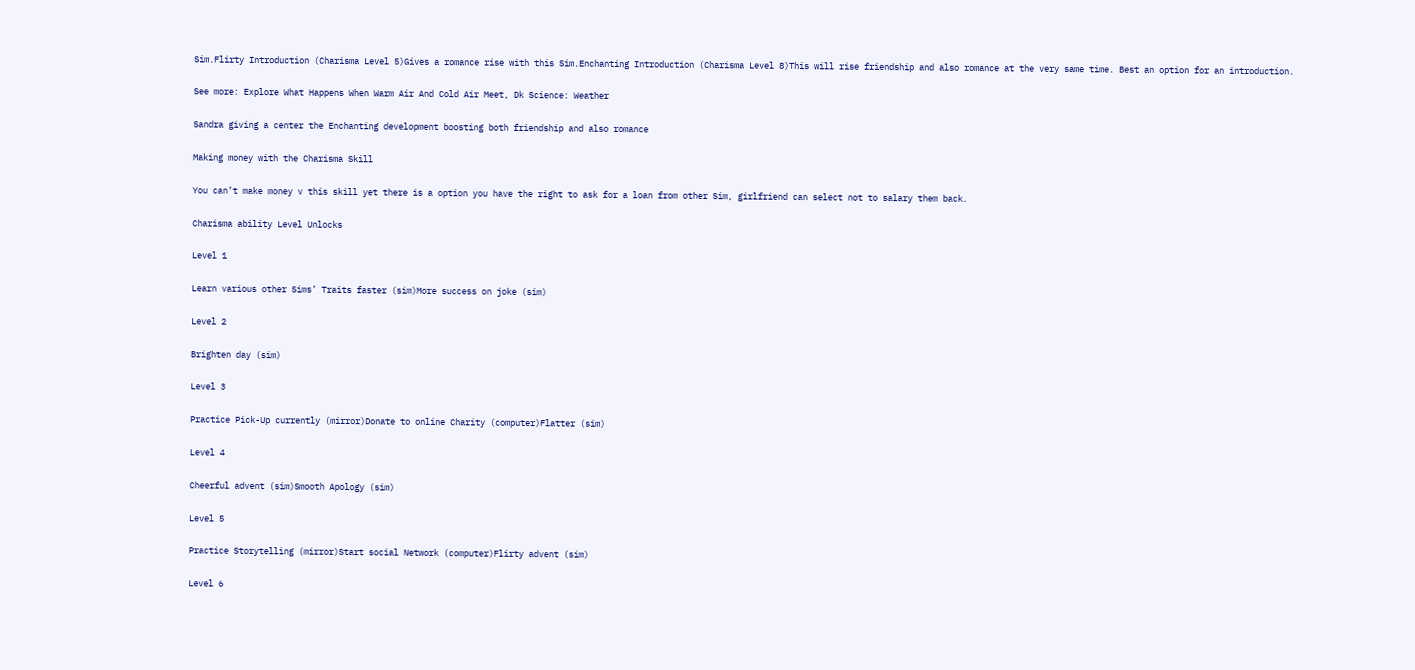Sim.Flirty Introduction (Charisma Level 5)Gives a romance rise with this Sim.Enchanting Introduction (Charisma Level 8)This will rise friendship and also romance at the very same time. Best an option for an introduction.

See more: Explore What Happens When Warm Air And Cold Air Meet, Dk Science: Weather

Sandra giving a center the Enchanting development boosting both friendship and also romance

Making money with the Charisma Skill

You can’t make money v this skill yet there is a option you have the right to ask for a loan from other Sim, girlfriend can select not to salary them back.

Charisma ability Level Unlocks

Level 1

Learn various other Sims’ Traits faster (sim)More success on joke (sim)

Level 2

Brighten day (sim)

Level 3

Practice Pick-Up currently (mirror)Donate to online Charity (computer)Flatter (sim)

Level 4

Cheerful advent (sim)Smooth Apology (sim)

Level 5

Practice Storytelling (mirror)Start social Network (computer)Flirty advent (sim)

Level 6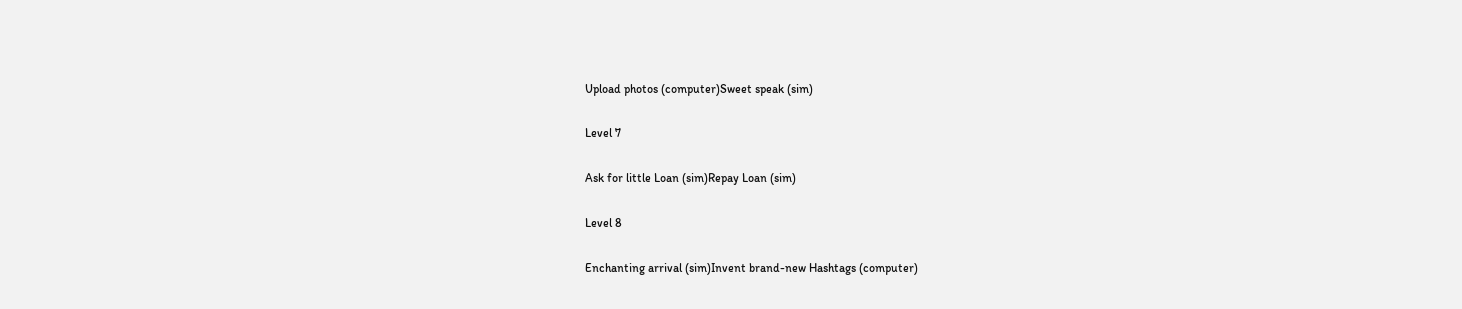Upload photos (computer)Sweet speak (sim)

Level 7

Ask for little Loan (sim)Repay Loan (sim)

Level 8

Enchanting arrival (sim)Invent brand-new Hashtags (computer)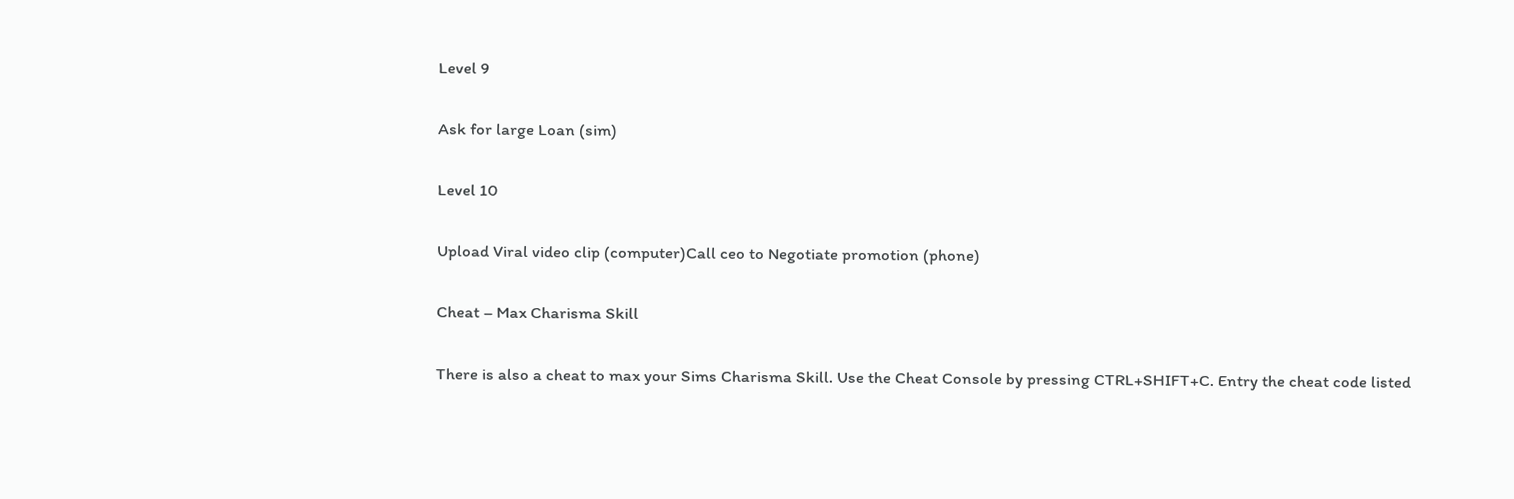Level 9

Ask for large Loan (sim)

Level 10

Upload Viral video clip (computer)Call ceo to Negotiate promotion (phone)

Cheat – Max Charisma Skill

There is also a cheat to max your Sims Charisma Skill. Use the Cheat Console by pressing CTRL+SHIFT+C. Entry the cheat code listed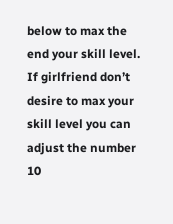below to max the end your skill level. If girlfriend don’t desire to max your skill level you can adjust the number 10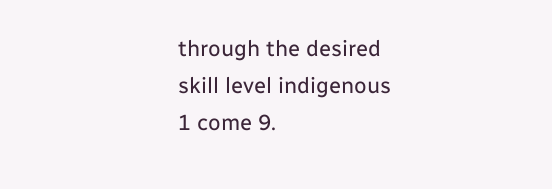through the desired skill level indigenous 1 come 9.